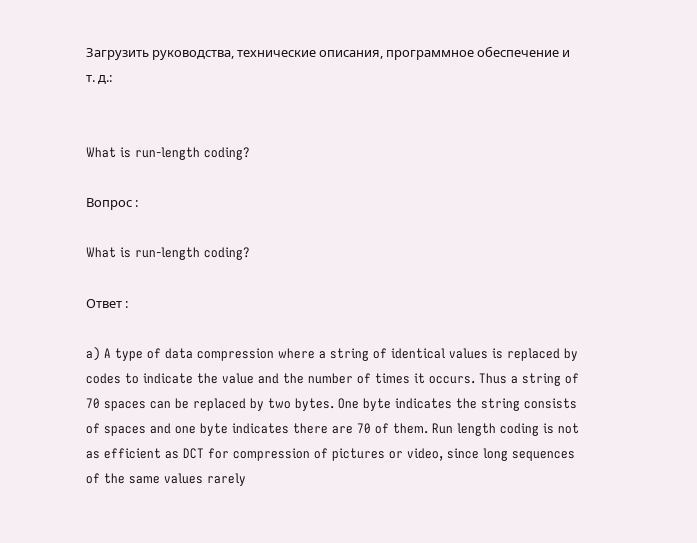Загрузить руководства, технические описания, программное обеспечение и т. д.:


What is run-length coding?

Вопрос :

What is run-length coding?

Ответ :

a) A type of data compression where a string of identical values is replaced by codes to indicate the value and the number of times it occurs. Thus a string of 70 spaces can be replaced by two bytes. One byte indicates the string consists of spaces and one byte indicates there are 70 of them. Run length coding is not as efficient as DCT for compression of pictures or video, since long sequences of the same values rarely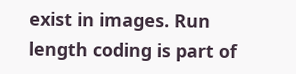exist in images. Run length coding is part of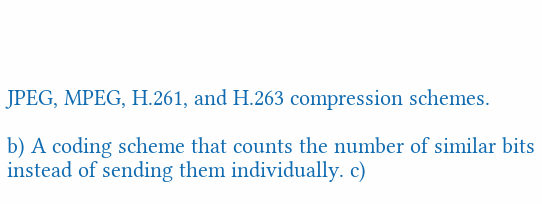JPEG, MPEG, H.261, and H.263 compression schemes.

b) A coding scheme that counts the number of similar bits instead of sending them individually. c)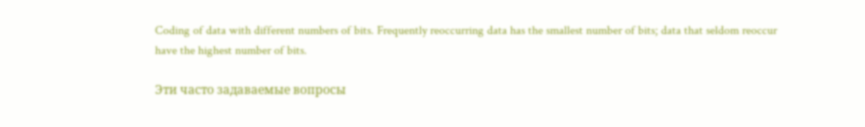Coding of data with different numbers of bits. Frequently reoccurring data has the smallest number of bits; data that seldom reoccur have the highest number of bits.

Эти часто задаваемые вопросы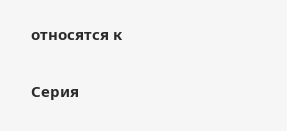относятся к

Серия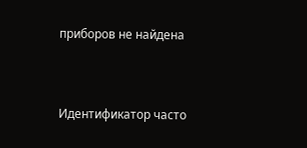приборов не найдена


Идентификатор часто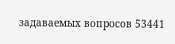задаваемых вопросов 53441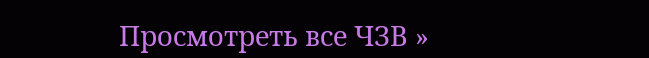Просмотреть все ЧЗВ »